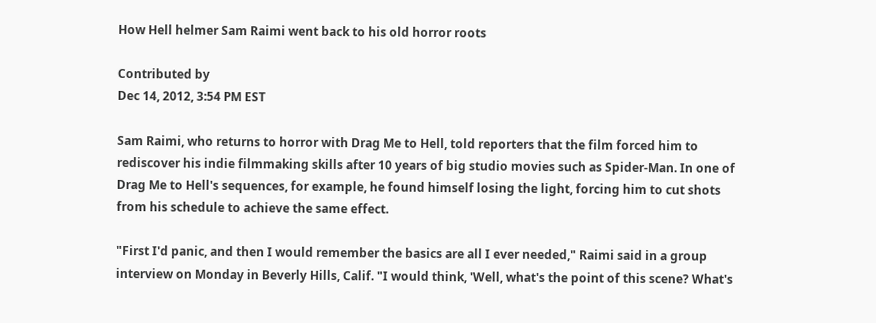How Hell helmer Sam Raimi went back to his old horror roots

Contributed by
Dec 14, 2012, 3:54 PM EST

Sam Raimi, who returns to horror with Drag Me to Hell, told reporters that the film forced him to rediscover his indie filmmaking skills after 10 years of big studio movies such as Spider-Man. In one of Drag Me to Hell's sequences, for example, he found himself losing the light, forcing him to cut shots from his schedule to achieve the same effect.

"First I'd panic, and then I would remember the basics are all I ever needed," Raimi said in a group interview on Monday in Beverly Hills, Calif. "I would think, 'Well, what's the point of this scene? What's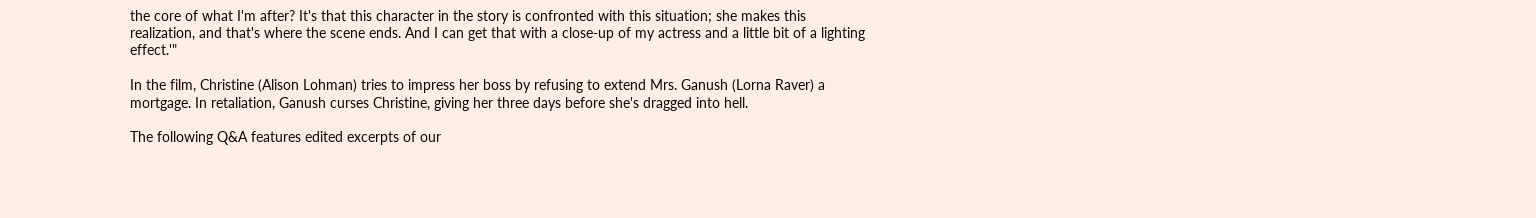the core of what I'm after? It's that this character in the story is confronted with this situation; she makes this realization, and that's where the scene ends. And I can get that with a close-up of my actress and a little bit of a lighting effect.'"

In the film, Christine (Alison Lohman) tries to impress her boss by refusing to extend Mrs. Ganush (Lorna Raver) a mortgage. In retaliation, Ganush curses Christine, giving her three days before she's dragged into hell.

The following Q&A features edited excerpts of our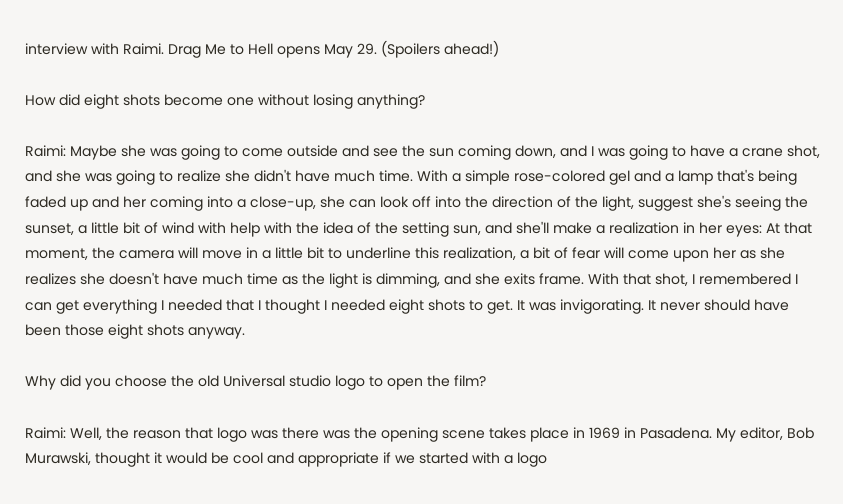interview with Raimi. Drag Me to Hell opens May 29. (Spoilers ahead!)

How did eight shots become one without losing anything?

Raimi: Maybe she was going to come outside and see the sun coming down, and I was going to have a crane shot, and she was going to realize she didn't have much time. With a simple rose-colored gel and a lamp that's being faded up and her coming into a close-up, she can look off into the direction of the light, suggest she's seeing the sunset, a little bit of wind with help with the idea of the setting sun, and she'll make a realization in her eyes: At that moment, the camera will move in a little bit to underline this realization, a bit of fear will come upon her as she realizes she doesn't have much time as the light is dimming, and she exits frame. With that shot, I remembered I can get everything I needed that I thought I needed eight shots to get. It was invigorating. It never should have been those eight shots anyway.

Why did you choose the old Universal studio logo to open the film?

Raimi: Well, the reason that logo was there was the opening scene takes place in 1969 in Pasadena. My editor, Bob Murawski, thought it would be cool and appropriate if we started with a logo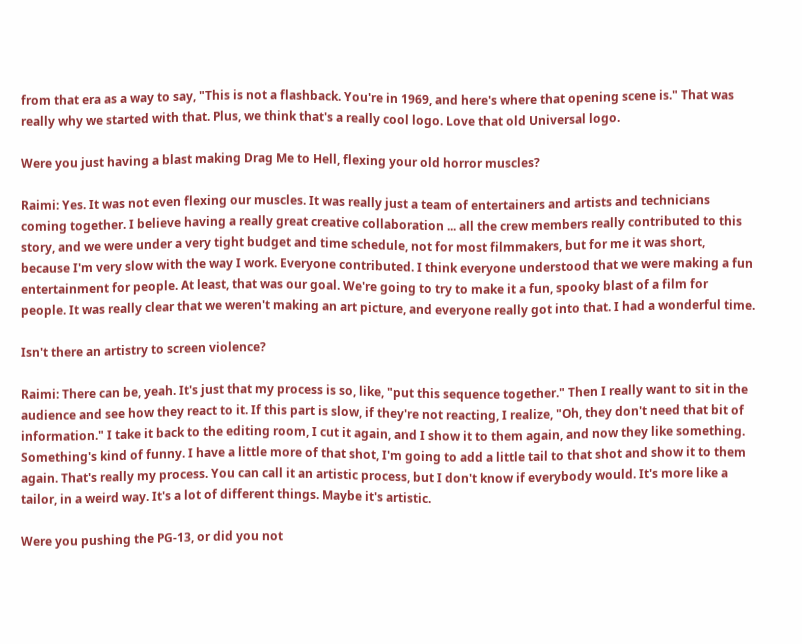from that era as a way to say, "This is not a flashback. You're in 1969, and here's where that opening scene is." That was really why we started with that. Plus, we think that's a really cool logo. Love that old Universal logo.

Were you just having a blast making Drag Me to Hell, flexing your old horror muscles?

Raimi: Yes. It was not even flexing our muscles. It was really just a team of entertainers and artists and technicians coming together. I believe having a really great creative collaboration ... all the crew members really contributed to this story, and we were under a very tight budget and time schedule, not for most filmmakers, but for me it was short, because I'm very slow with the way I work. Everyone contributed. I think everyone understood that we were making a fun entertainment for people. At least, that was our goal. We're going to try to make it a fun, spooky blast of a film for people. It was really clear that we weren't making an art picture, and everyone really got into that. I had a wonderful time.

Isn't there an artistry to screen violence?

Raimi: There can be, yeah. It's just that my process is so, like, "put this sequence together." Then I really want to sit in the audience and see how they react to it. If this part is slow, if they're not reacting, I realize, "Oh, they don't need that bit of information." I take it back to the editing room, I cut it again, and I show it to them again, and now they like something. Something's kind of funny. I have a little more of that shot, I'm going to add a little tail to that shot and show it to them again. That's really my process. You can call it an artistic process, but I don't know if everybody would. It's more like a tailor, in a weird way. It's a lot of different things. Maybe it's artistic.

Were you pushing the PG-13, or did you not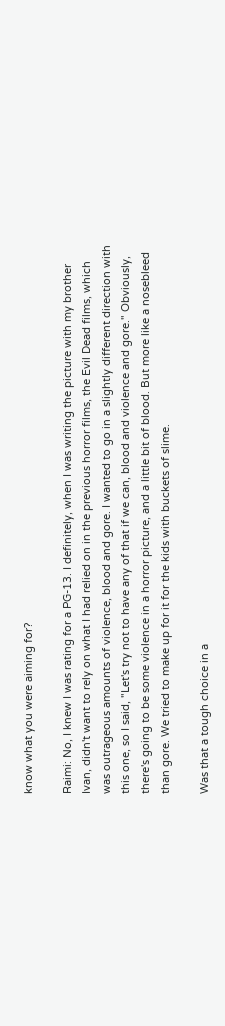know what you were aiming for?

Raimi: No, I knew I was rating for a PG-13. I definitely, when I was writing the picture with my brother Ivan, didn't want to rely on what I had relied on in the previous horror films, the Evil Dead films, which was outrageous amounts of violence, blood and gore. I wanted to go in a slightly different direction with this one, so I said, "Let's try not to have any of that if we can, blood and violence and gore." Obviously, there's going to be some violence in a horror picture, and a little bit of blood. But more like a nosebleed than gore. We tried to make up for it for the kids with buckets of slime.

Was that a tough choice in a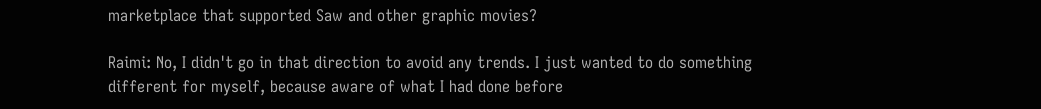marketplace that supported Saw and other graphic movies?

Raimi: No, I didn't go in that direction to avoid any trends. I just wanted to do something different for myself, because aware of what I had done before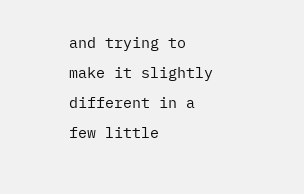and trying to make it slightly different in a few little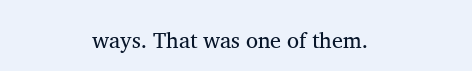ways. That was one of them.